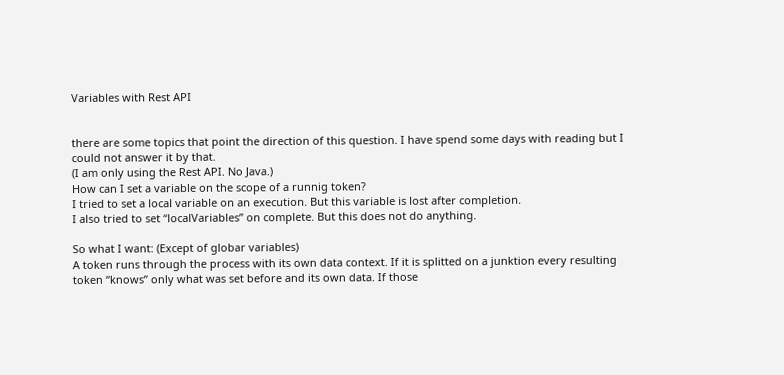Variables with Rest API


there are some topics that point the direction of this question. I have spend some days with reading but I could not answer it by that.
(I am only using the Rest API. No Java.)
How can I set a variable on the scope of a runnig token?
I tried to set a local variable on an execution. But this variable is lost after completion.
I also tried to set “localVariables” on complete. But this does not do anything.

So what I want: (Except of globar variables)
A token runs through the process with its own data context. If it is splitted on a junktion every resulting token “knows” only what was set before and its own data. If those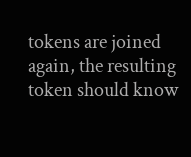tokens are joined again, the resulting token should know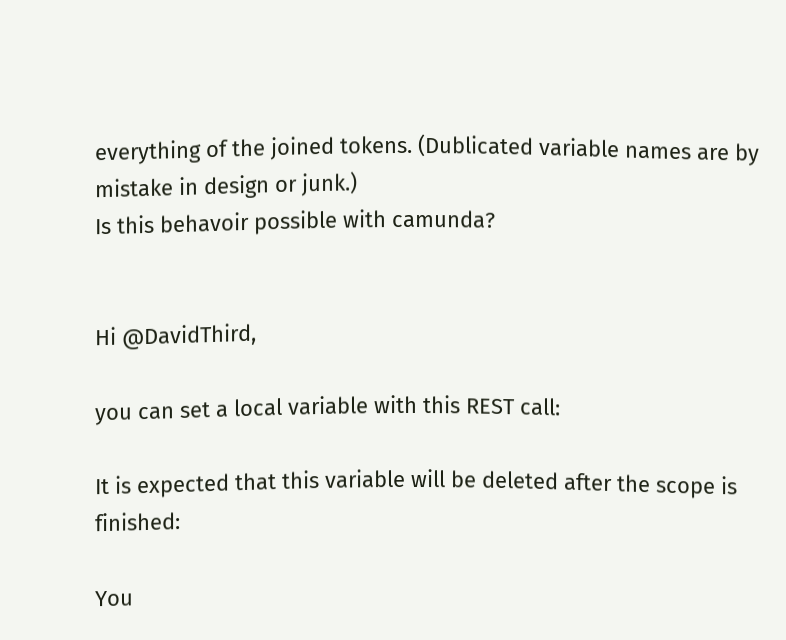everything of the joined tokens. (Dublicated variable names are by mistake in design or junk.)
Is this behavoir possible with camunda?


Hi @DavidThird,

you can set a local variable with this REST call:

It is expected that this variable will be deleted after the scope is finished:

You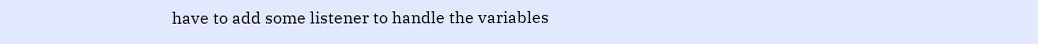have to add some listener to handle the variables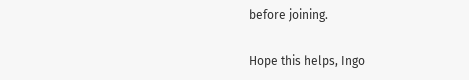before joining.

Hope this helps, Ingo